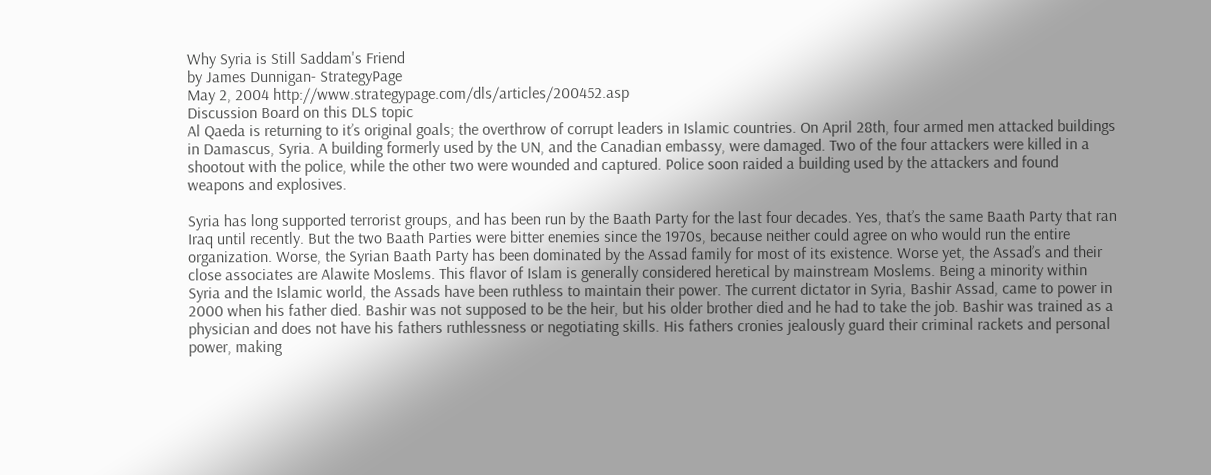Why Syria is Still Saddam's Friend
by James Dunnigan- StrategyPage
May 2, 2004 http://www.strategypage.com/dls/articles/200452.asp
Discussion Board on this DLS topic
Al Qaeda is returning to it’s original goals; the overthrow of corrupt leaders in Islamic countries. On April 28th, four armed men attacked buildings in Damascus, Syria. A building formerly used by the UN, and the Canadian embassy, were damaged. Two of the four attackers were killed in a shootout with the police, while the other two were wounded and captured. Police soon raided a building used by the attackers and found weapons and explosives.

Syria has long supported terrorist groups, and has been run by the Baath Party for the last four decades. Yes, that’s the same Baath Party that ran Iraq until recently. But the two Baath Parties were bitter enemies since the 1970s, because neither could agree on who would run the entire organization. Worse, the Syrian Baath Party has been dominated by the Assad family for most of its existence. Worse yet, the Assad’s and their close associates are Alawite Moslems. This flavor of Islam is generally considered heretical by mainstream Moslems. Being a minority within Syria and the Islamic world, the Assads have been ruthless to maintain their power. The current dictator in Syria, Bashir Assad, came to power in 2000 when his father died. Bashir was not supposed to be the heir, but his older brother died and he had to take the job. Bashir was trained as a physician and does not have his fathers ruthlessness or negotiating skills. His fathers cronies jealously guard their criminal rackets and personal power, making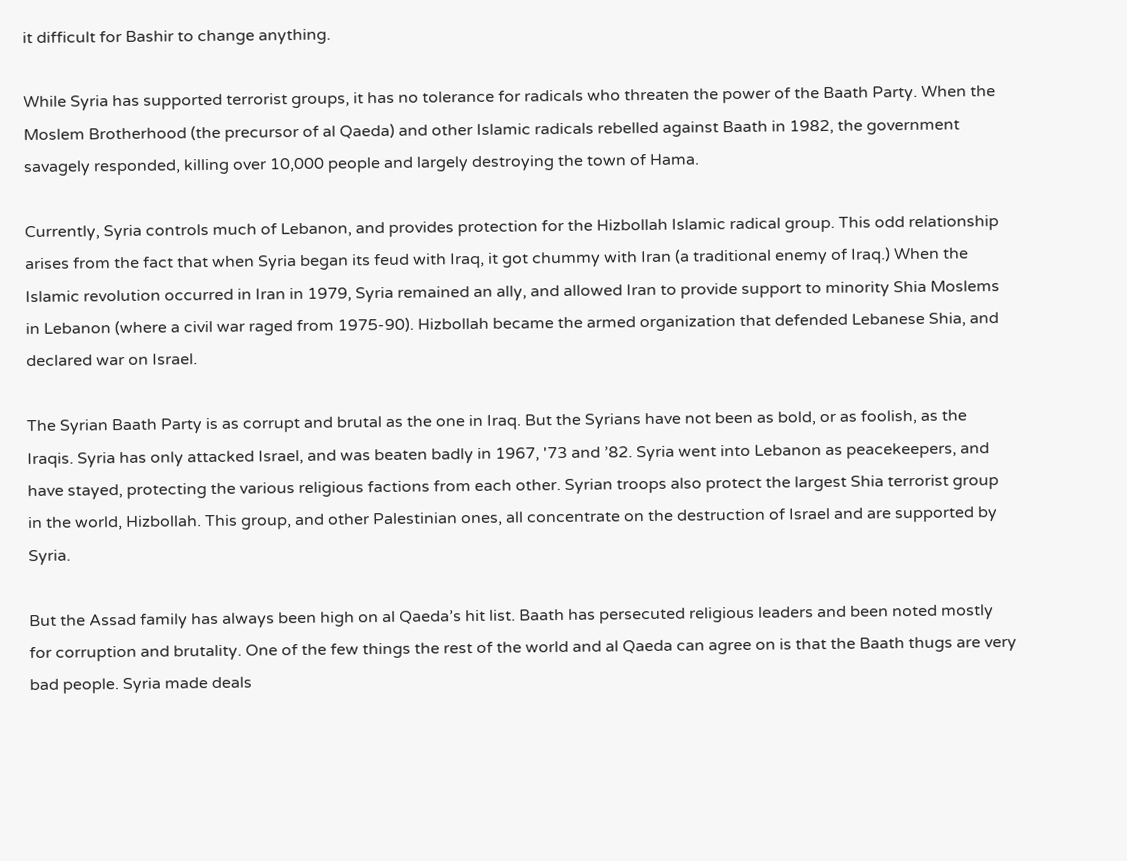it difficult for Bashir to change anything.

While Syria has supported terrorist groups, it has no tolerance for radicals who threaten the power of the Baath Party. When the Moslem Brotherhood (the precursor of al Qaeda) and other Islamic radicals rebelled against Baath in 1982, the government savagely responded, killing over 10,000 people and largely destroying the town of Hama.

Currently, Syria controls much of Lebanon, and provides protection for the Hizbollah Islamic radical group. This odd relationship arises from the fact that when Syria began its feud with Iraq, it got chummy with Iran (a traditional enemy of Iraq.) When the Islamic revolution occurred in Iran in 1979, Syria remained an ally, and allowed Iran to provide support to minority Shia Moslems in Lebanon (where a civil war raged from 1975-90). Hizbollah became the armed organization that defended Lebanese Shia, and declared war on Israel.

The Syrian Baath Party is as corrupt and brutal as the one in Iraq. But the Syrians have not been as bold, or as foolish, as the Iraqis. Syria has only attacked Israel, and was beaten badly in 1967, '73 and ’82. Syria went into Lebanon as peacekeepers, and have stayed, protecting the various religious factions from each other. Syrian troops also protect the largest Shia terrorist group in the world, Hizbollah. This group, and other Palestinian ones, all concentrate on the destruction of Israel and are supported by Syria.

But the Assad family has always been high on al Qaeda’s hit list. Baath has persecuted religious leaders and been noted mostly for corruption and brutality. One of the few things the rest of the world and al Qaeda can agree on is that the Baath thugs are very bad people. Syria made deals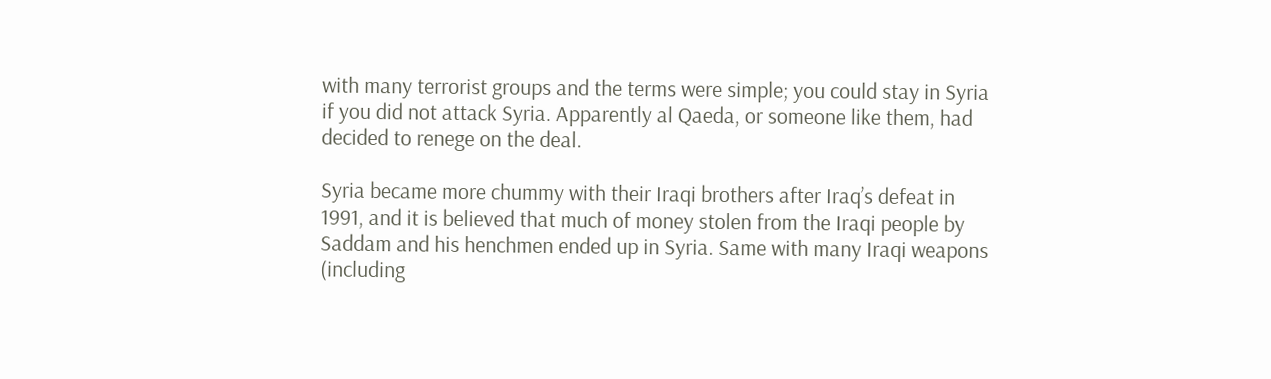with many terrorist groups and the terms were simple; you could stay in Syria if you did not attack Syria. Apparently al Qaeda, or someone like them, had decided to renege on the deal.

Syria became more chummy with their Iraqi brothers after Iraq’s defeat in 1991, and it is believed that much of money stolen from the Iraqi people by Saddam and his henchmen ended up in Syria. Same with many Iraqi weapons (including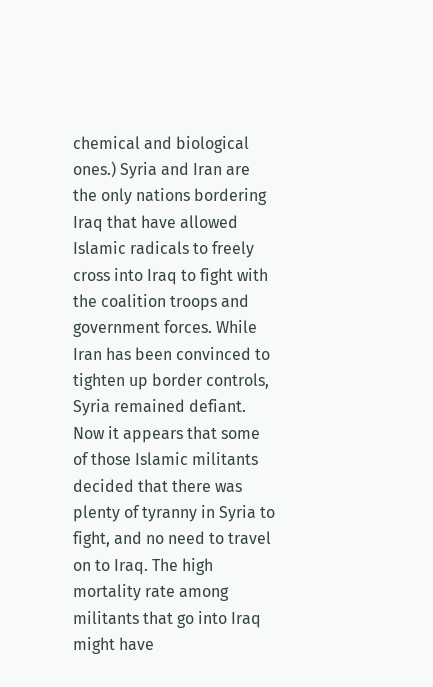chemical and biological ones.) Syria and Iran are the only nations bordering Iraq that have allowed Islamic radicals to freely cross into Iraq to fight with the coalition troops and government forces. While Iran has been convinced to tighten up border controls, Syria remained defiant. Now it appears that some of those Islamic militants decided that there was plenty of tyranny in Syria to fight, and no need to travel on to Iraq. The high mortality rate among militants that go into Iraq might have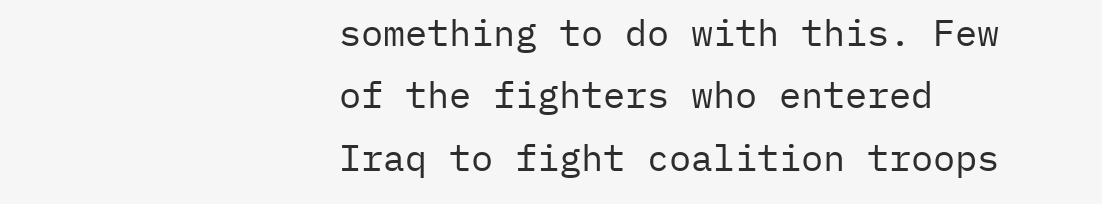something to do with this. Few of the fighters who entered Iraq to fight coalition troops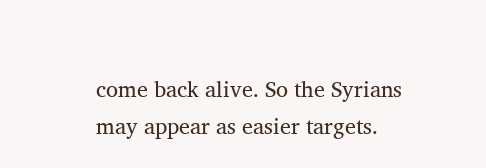come back alive. So the Syrians may appear as easier targets.